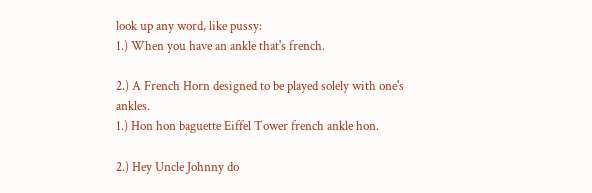look up any word, like pussy:
1.) When you have an ankle that's french.

2.) A French Horn designed to be played solely with one's ankles.
1.) Hon hon baguette Eiffel Tower french ankle hon.

2.) Hey Uncle Johnny do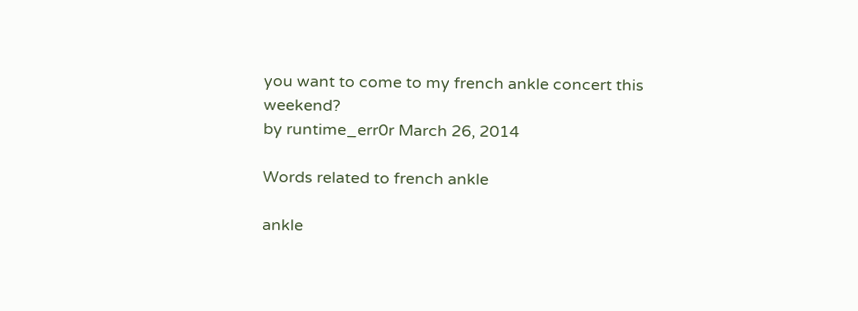you want to come to my french ankle concert this weekend?
by runtime_err0r March 26, 2014

Words related to french ankle

ankle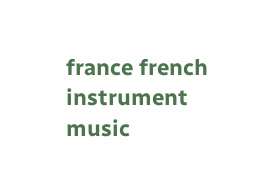france french instrument music